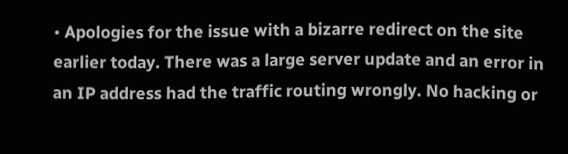• Apologies for the issue with a bizarre redirect on the site earlier today. There was a large server update and an error in an IP address had the traffic routing wrongly. No hacking or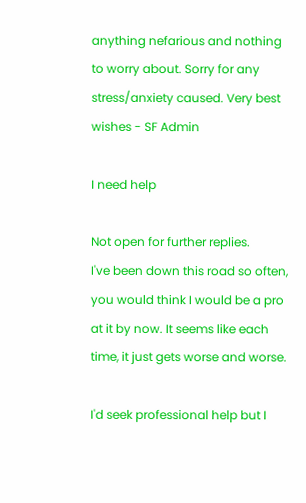anything nefarious and nothing to worry about. Sorry for any stress/anxiety caused. Very best wishes - SF Admin

I need help

Not open for further replies.
I've been down this road so often, you would think I would be a pro at it by now. It seems like each time, it just gets worse and worse.

I'd seek professional help but I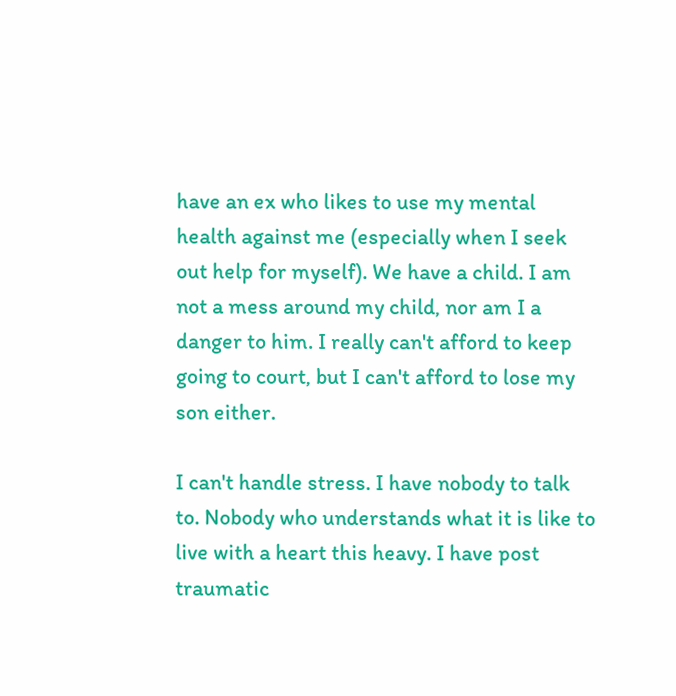have an ex who likes to use my mental health against me (especially when I seek out help for myself). We have a child. I am not a mess around my child, nor am I a danger to him. I really can't afford to keep going to court, but I can't afford to lose my son either.

I can't handle stress. I have nobody to talk to. Nobody who understands what it is like to live with a heart this heavy. I have post traumatic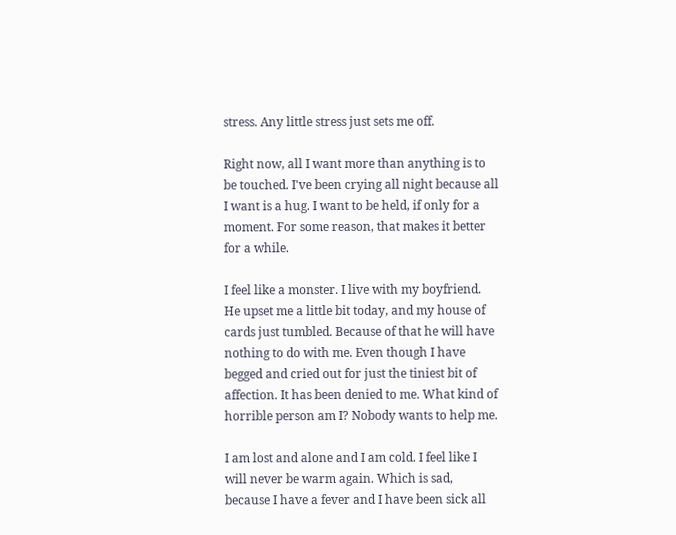stress. Any little stress just sets me off.

Right now, all I want more than anything is to be touched. I've been crying all night because all I want is a hug. I want to be held, if only for a moment. For some reason, that makes it better for a while.

I feel like a monster. I live with my boyfriend. He upset me a little bit today, and my house of cards just tumbled. Because of that he will have nothing to do with me. Even though I have begged and cried out for just the tiniest bit of affection. It has been denied to me. What kind of horrible person am I? Nobody wants to help me.

I am lost and alone and I am cold. I feel like I will never be warm again. Which is sad, because I have a fever and I have been sick all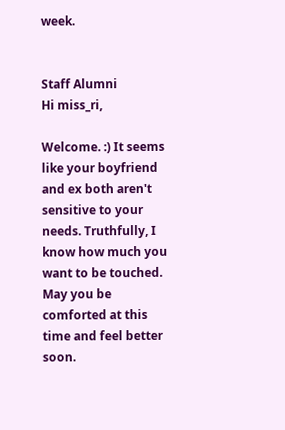week.


Staff Alumni
Hi miss_ri,

Welcome. :) It seems like your boyfriend and ex both aren't sensitive to your needs. Truthfully, I know how much you want to be touched. May you be comforted at this time and feel better soon.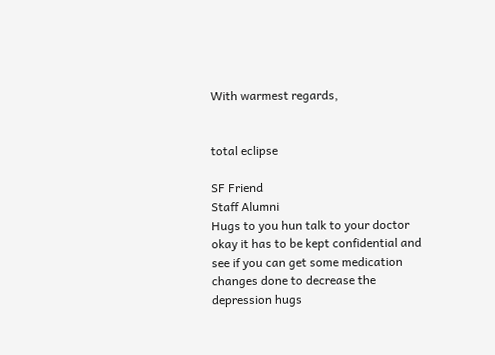With warmest regards,


total eclipse

SF Friend
Staff Alumni
Hugs to you hun talk to your doctor okay it has to be kept confidential and see if you can get some medication changes done to decrease the depression hugs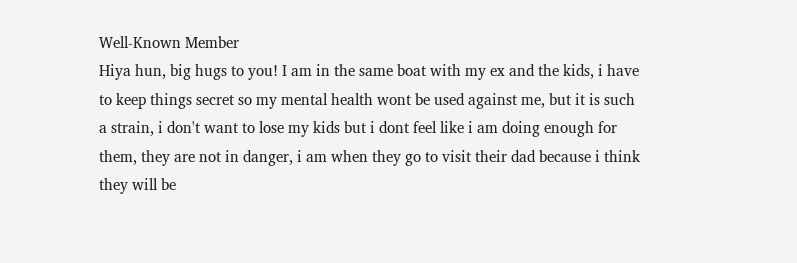Well-Known Member
Hiya hun, big hugs to you! I am in the same boat with my ex and the kids, i have to keep things secret so my mental health wont be used against me, but it is such a strain, i don't want to lose my kids but i dont feel like i am doing enough for them, they are not in danger, i am when they go to visit their dad because i think they will be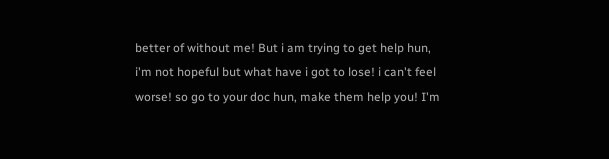better of without me! But i am trying to get help hun, i'm not hopeful but what have i got to lose! i can't feel worse! so go to your doc hun, make them help you! I'm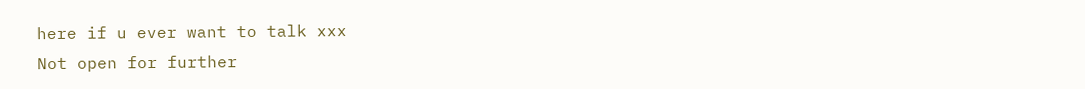here if u ever want to talk xxx
Not open for further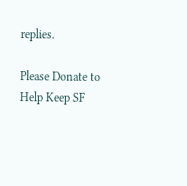replies.

Please Donate to Help Keep SF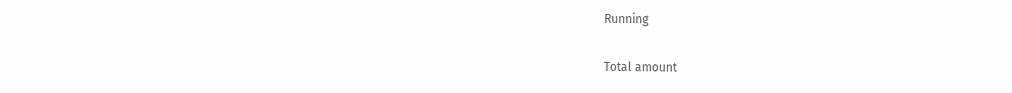Running

Total amount